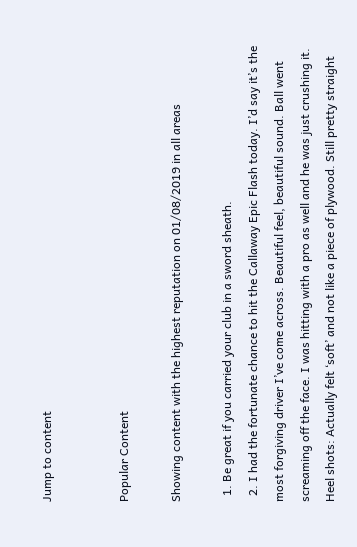Jump to content


Popular Content

Showing content with the highest reputation on 01/08/2019 in all areas

  1. Be great if you carried your club in a sword sheath.
  2. I had the fortunate chance to hit the Callaway Epic Flash today. I’d say it’s the most forgiving driver I’ve come across. Beautiful feel, beautiful sound. Ball went screaming off the face. I was hitting with a pro as well and he was just crushing it. Heel shots: Actually felt ‘soft’ and not like a piece of plywood. Still pretty straight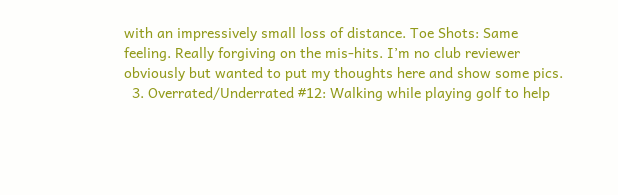with an impressively small loss of distance. Toe Shots: Same feeling. Really forgiving on the mis-hits. I’m no club reviewer obviously but wanted to put my thoughts here and show some pics.
  3. Overrated/Underrated #12: Walking while playing golf to help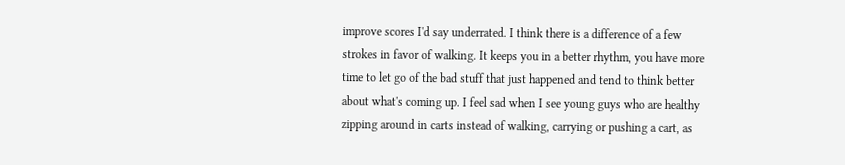improve scores I'd say underrated. I think there is a difference of a few strokes in favor of walking. It keeps you in a better rhythm, you have more time to let go of the bad stuff that just happened and tend to think better about what's coming up. I feel sad when I see young guys who are healthy zipping around in carts instead of walking, carrying or pushing a cart, as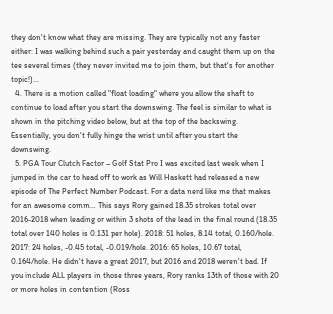they don't know what they are missing. They are typically not any faster either: I was walking behind such a pair yesterday and caught them up on the tee several times (they never invited me to join them, but that's for another topic!)...
  4. There is a motion called "float loading" where you allow the shaft to continue to load after you start the downswing. The feel is similar to what is shown in the pitching video below, but at the top of the backswing. Essentially, you don't fully hinge the wrist until after you start the downswing.
  5. PGA Tour Clutch Factor – Golf Stat Pro I was excited last week when I jumped in the car to head off to work as Will Haskett had released a new episode of The Perfect Number Podcast. For a data nerd like me that makes for an awesome comm… This says Rory gained 18.35 strokes total over 2016-2018 when leading or within 3 shots of the lead in the final round (18.35 total over 140 holes is 0.131 per hole). 2018: 51 holes, 8.14 total, 0.160/hole. 2017: 24 holes, -0.45 total, -0.019/hole. 2016: 65 holes, 10.67 total, 0.164/hole. He didn't have a great 2017, but 2016 and 2018 weren't bad. If you include ALL players in those three years, Rory ranks 13th of those with 20 or more holes in contention (Ross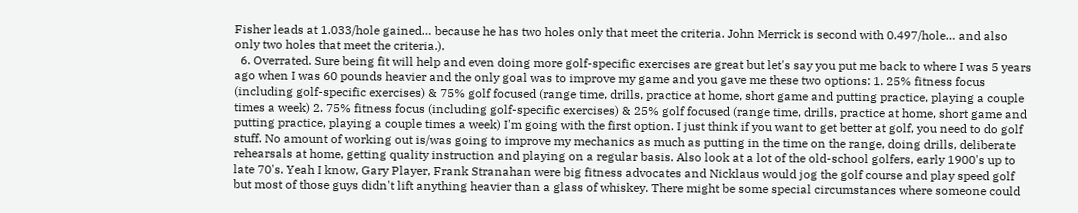Fisher leads at 1.033/hole gained… because he has two holes only that meet the criteria. John Merrick is second with 0.497/hole… and also only two holes that meet the criteria.).
  6. Overrated. Sure being fit will help and even doing more golf-specific exercises are great but let's say you put me back to where I was 5 years ago when I was 60 pounds heavier and the only goal was to improve my game and you gave me these two options: 1. 25% fitness focus (including golf-specific exercises) & 75% golf focused (range time, drills, practice at home, short game and putting practice, playing a couple times a week) 2. 75% fitness focus (including golf-specific exercises) & 25% golf focused (range time, drills, practice at home, short game and putting practice, playing a couple times a week) I'm going with the first option. I just think if you want to get better at golf, you need to do golf stuff. No amount of working out is/was going to improve my mechanics as much as putting in the time on the range, doing drills, deliberate rehearsals at home, getting quality instruction and playing on a regular basis. Also look at a lot of the old-school golfers, early 1900's up to late 70's. Yeah I know, Gary Player, Frank Stranahan were big fitness advocates and Nicklaus would jog the golf course and play speed golf but most of those guys didn't lift anything heavier than a glass of whiskey. There might be some special circumstances where someone could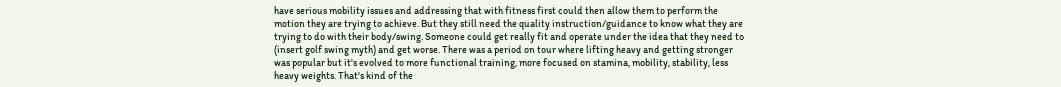have serious mobility issues and addressing that with fitness first could then allow them to perform the motion they are trying to achieve. But they still need the quality instruction/guidance to know what they are trying to do with their body/swing. Someone could get really fit and operate under the idea that they need to (insert golf swing myth) and get worse. There was a period on tour where lifting heavy and getting stronger was popular but it's evolved to more functional training, more focused on stamina, mobility, stability, less heavy weights. That's kind of the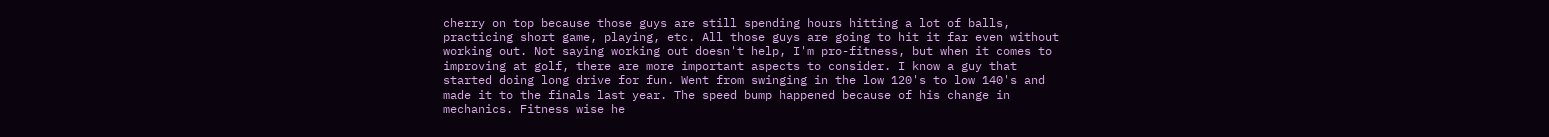cherry on top because those guys are still spending hours hitting a lot of balls, practicing short game, playing, etc. All those guys are going to hit it far even without working out. Not saying working out doesn't help, I'm pro-fitness, but when it comes to improving at golf, there are more important aspects to consider. I know a guy that started doing long drive for fun. Went from swinging in the low 120's to low 140's and made it to the finals last year. The speed bump happened because of his change in mechanics. Fitness wise he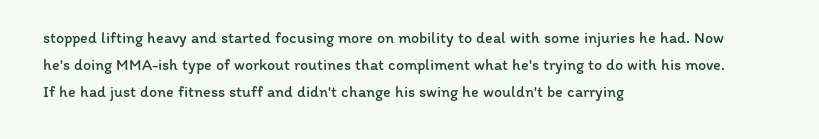stopped lifting heavy and started focusing more on mobility to deal with some injuries he had. Now he's doing MMA-ish type of workout routines that compliment what he's trying to do with his move. If he had just done fitness stuff and didn't change his swing he wouldn't be carrying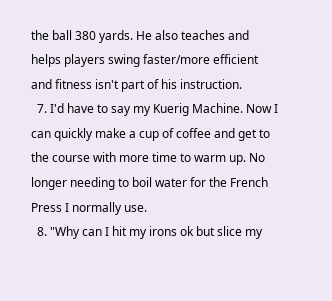the ball 380 yards. He also teaches and helps players swing faster/more efficient and fitness isn't part of his instruction.
  7. I'd have to say my Kuerig Machine. Now I can quickly make a cup of coffee and get to the course with more time to warm up. No longer needing to boil water for the French Press I normally use.
  8. "Why can I hit my irons ok but slice my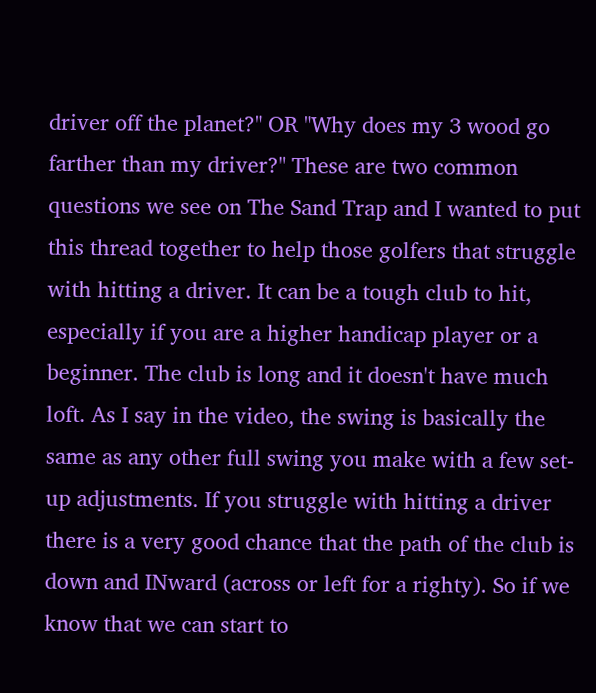driver off the planet?" OR "Why does my 3 wood go farther than my driver?" These are two common questions we see on The Sand Trap and I wanted to put this thread together to help those golfers that struggle with hitting a driver. It can be a tough club to hit, especially if you are a higher handicap player or a beginner. The club is long and it doesn't have much loft. As I say in the video, the swing is basically the same as any other full swing you make with a few set-up adjustments. If you struggle with hitting a driver there is a very good chance that the path of the club is down and INward (across or left for a righty). So if we know that we can start to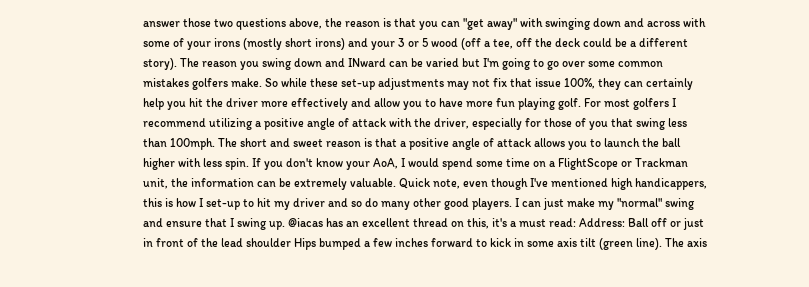answer those two questions above, the reason is that you can "get away" with swinging down and across with some of your irons (mostly short irons) and your 3 or 5 wood (off a tee, off the deck could be a different story). The reason you swing down and INward can be varied but I'm going to go over some common mistakes golfers make. So while these set-up adjustments may not fix that issue 100%, they can certainly help you hit the driver more effectively and allow you to have more fun playing golf. For most golfers I recommend utilizing a positive angle of attack with the driver, especially for those of you that swing less than 100mph. The short and sweet reason is that a positive angle of attack allows you to launch the ball higher with less spin. If you don't know your AoA, I would spend some time on a FlightScope or Trackman unit, the information can be extremely valuable. Quick note, even though I've mentioned high handicappers, this is how I set-up to hit my driver and so do many other good players. I can just make my "normal" swing and ensure that I swing up. @iacas has an excellent thread on this, it's a must read: Address: Ball off or just in front of the lead shoulder Hips bumped a few inches forward to kick in some axis tilt (green line). The axis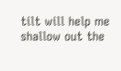tilt will help me shallow out the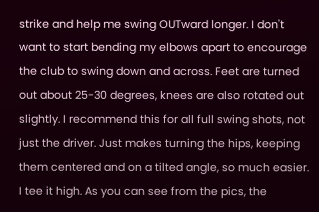strike and help me swing OUTward longer. I don't want to start bending my elbows apart to encourage the club to swing down and across. Feet are turned out about 25-30 degrees, knees are also rotated out slightly. I recommend this for all full swing shots, not just the driver. Just makes turning the hips, keeping them centered and on a tilted angle, so much easier. I tee it high. As you can see from the pics, the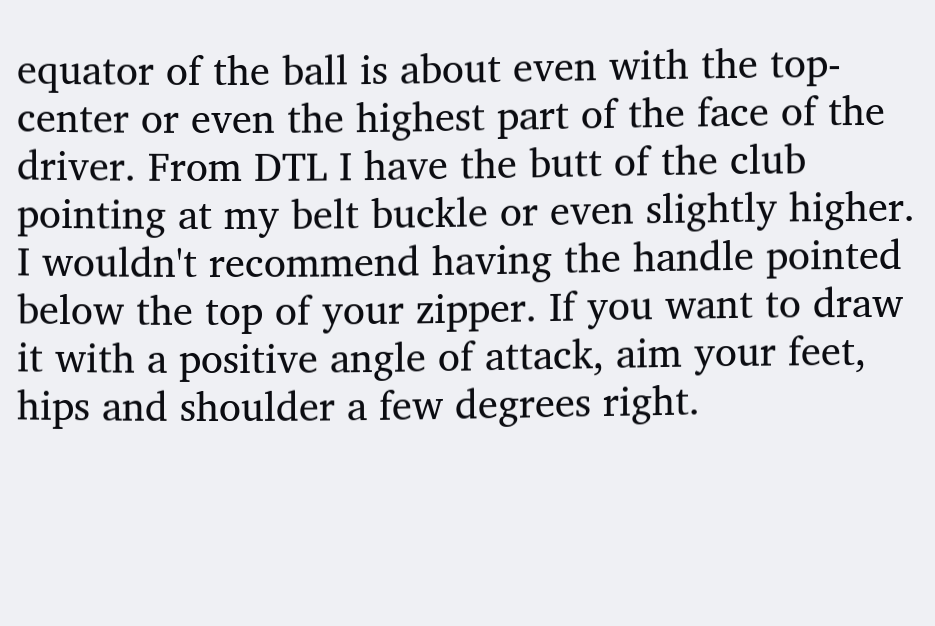equator of the ball is about even with the top-center or even the highest part of the face of the driver. From DTL I have the butt of the club pointing at my belt buckle or even slightly higher. I wouldn't recommend having the handle pointed below the top of your zipper. If you want to draw it with a positive angle of attack, aim your feet, hips and shoulder a few degrees right.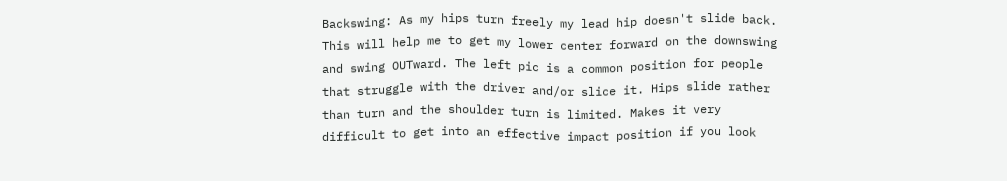Backswing: As my hips turn freely my lead hip doesn't slide back. This will help me to get my lower center forward on the downswing and swing OUTward. The left pic is a common position for people that struggle with the driver and/or slice it. Hips slide rather than turn and the shoulder turn is limited. Makes it very difficult to get into an effective impact position if you look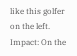like this golfer on the left. Impact: On the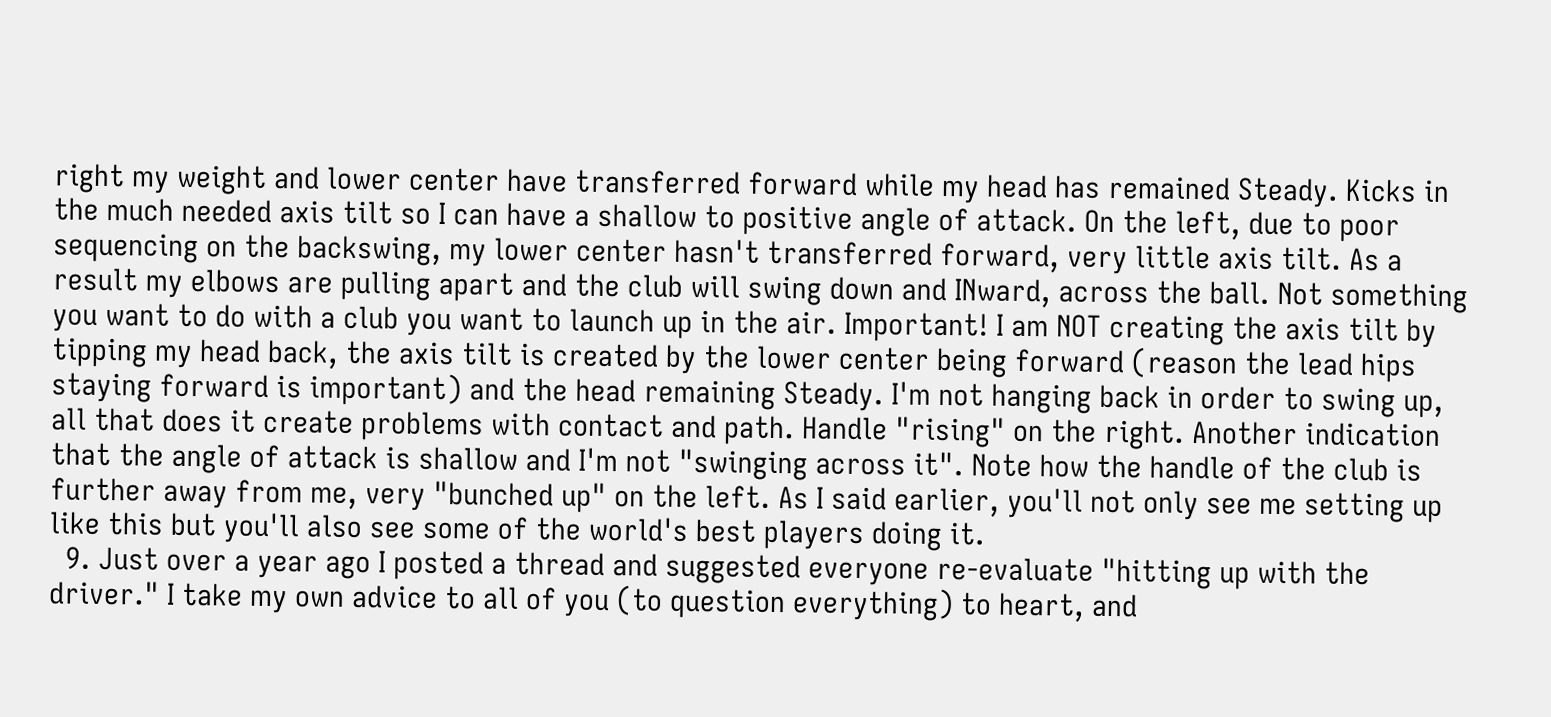right my weight and lower center have transferred forward while my head has remained Steady. Kicks in the much needed axis tilt so I can have a shallow to positive angle of attack. On the left, due to poor sequencing on the backswing, my lower center hasn't transferred forward, very little axis tilt. As a result my elbows are pulling apart and the club will swing down and INward, across the ball. Not something you want to do with a club you want to launch up in the air. Important! I am NOT creating the axis tilt by tipping my head back, the axis tilt is created by the lower center being forward (reason the lead hips staying forward is important) and the head remaining Steady. I'm not hanging back in order to swing up, all that does it create problems with contact and path. Handle "rising" on the right. Another indication that the angle of attack is shallow and I'm not "swinging across it". Note how the handle of the club is further away from me, very "bunched up" on the left. As I said earlier, you'll not only see me setting up like this but you'll also see some of the world's best players doing it.
  9. Just over a year ago I posted a thread and suggested everyone re-evaluate "hitting up with the driver." I take my own advice to all of you (to question everything) to heart, and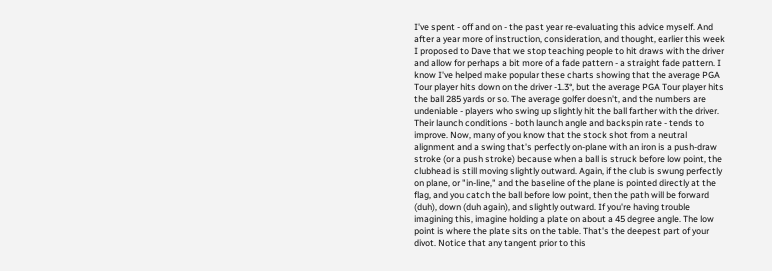I've spent - off and on - the past year re-evaluating this advice myself. And after a year more of instruction, consideration, and thought, earlier this week I proposed to Dave that we stop teaching people to hit draws with the driver and allow for perhaps a bit more of a fade pattern - a straight fade pattern. I know I've helped make popular these charts showing that the average PGA Tour player hits down on the driver -1.3°, but the average PGA Tour player hits the ball 285 yards or so. The average golfer doesn't, and the numbers are undeniable - players who swing up slightly hit the ball farther with the driver. Their launch conditions - both launch angle and backspin rate - tends to improve. Now, many of you know that the stock shot from a neutral alignment and a swing that's perfectly on-plane with an iron is a push-draw stroke (or a push stroke) because when a ball is struck before low point, the clubhead is still moving slightly outward. Again, if the club is swung perfectly on plane, or "in-line," and the baseline of the plane is pointed directly at the flag, and you catch the ball before low point, then the path will be forward (duh), down (duh again), and slightly outward. If you're having trouble imagining this, imagine holding a plate on about a 45 degree angle. The low point is where the plate sits on the table. That's the deepest part of your divot. Notice that any tangent prior to this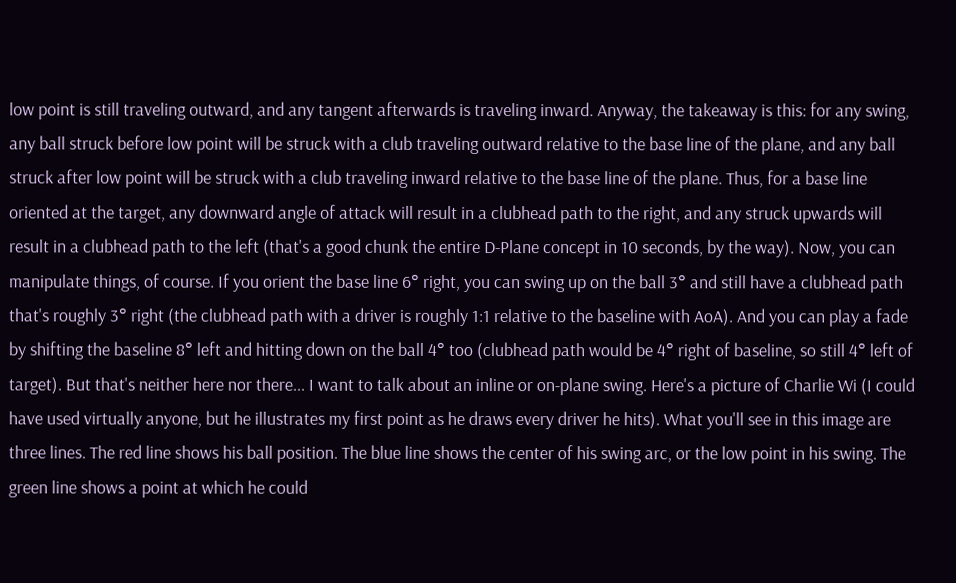low point is still traveling outward, and any tangent afterwards is traveling inward. Anyway, the takeaway is this: for any swing, any ball struck before low point will be struck with a club traveling outward relative to the base line of the plane, and any ball struck after low point will be struck with a club traveling inward relative to the base line of the plane. Thus, for a base line oriented at the target, any downward angle of attack will result in a clubhead path to the right, and any struck upwards will result in a clubhead path to the left (that's a good chunk the entire D-Plane concept in 10 seconds, by the way). Now, you can manipulate things, of course. If you orient the base line 6° right, you can swing up on the ball 3° and still have a clubhead path that's roughly 3° right (the clubhead path with a driver is roughly 1:1 relative to the baseline with AoA). And you can play a fade by shifting the baseline 8° left and hitting down on the ball 4° too (clubhead path would be 4° right of baseline, so still 4° left of target). But that's neither here nor there... I want to talk about an inline or on-plane swing. Here's a picture of Charlie Wi (I could have used virtually anyone, but he illustrates my first point as he draws every driver he hits). What you'll see in this image are three lines. The red line shows his ball position. The blue line shows the center of his swing arc, or the low point in his swing. The green line shows a point at which he could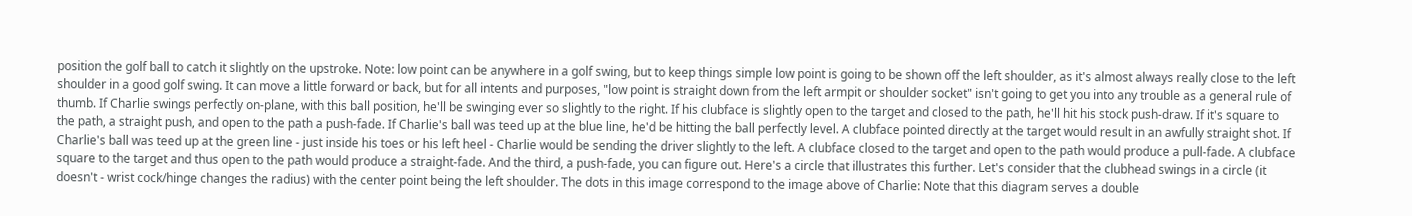position the golf ball to catch it slightly on the upstroke. Note: low point can be anywhere in a golf swing, but to keep things simple low point is going to be shown off the left shoulder, as it's almost always really close to the left shoulder in a good golf swing. It can move a little forward or back, but for all intents and purposes, "low point is straight down from the left armpit or shoulder socket" isn't going to get you into any trouble as a general rule of thumb. If Charlie swings perfectly on-plane, with this ball position, he'll be swinging ever so slightly to the right. If his clubface is slightly open to the target and closed to the path, he'll hit his stock push-draw. If it's square to the path, a straight push, and open to the path a push-fade. If Charlie's ball was teed up at the blue line, he'd be hitting the ball perfectly level. A clubface pointed directly at the target would result in an awfully straight shot. If Charlie's ball was teed up at the green line - just inside his toes or his left heel - Charlie would be sending the driver slightly to the left. A clubface closed to the target and open to the path would produce a pull-fade. A clubface square to the target and thus open to the path would produce a straight-fade. And the third, a push-fade, you can figure out. Here's a circle that illustrates this further. Let's consider that the clubhead swings in a circle (it doesn't - wrist cock/hinge changes the radius) with the center point being the left shoulder. The dots in this image correspond to the image above of Charlie: Note that this diagram serves a double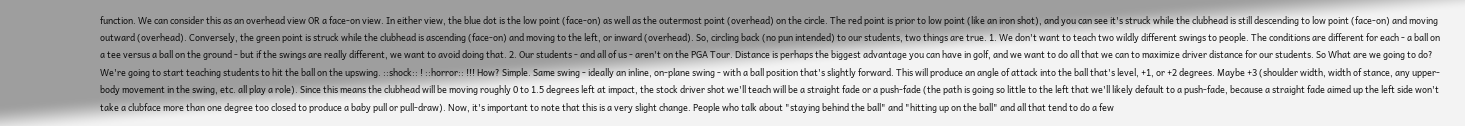function. We can consider this as an overhead view OR a face-on view. In either view, the blue dot is the low point (face-on) as well as the outermost point (overhead) on the circle. The red point is prior to low point (like an iron shot), and you can see it's struck while the clubhead is still descending to low point (face-on) and moving outward (overhead). Conversely, the green point is struck while the clubhead is ascending (face-on) and moving to the left, or inward (overhead). So, circling back (no pun intended) to our students, two things are true. 1. We don't want to teach two wildly different swings to people. The conditions are different for each - a ball on a tee versus a ball on the ground - but if the swings are really different, we want to avoid doing that. 2. Our students - and all of us - aren't on the PGA Tour. Distance is perhaps the biggest advantage you can have in golf, and we want to do all that we can to maximize driver distance for our students. So What are we going to do? We're going to start teaching students to hit the ball on the upswing. ::shock:: ! ::horror:: !!! How? Simple. Same swing - ideally an inline, on-plane swing - with a ball position that's slightly forward. This will produce an angle of attack into the ball that's level, +1, or +2 degrees. Maybe +3 (shoulder width, width of stance, any upper-body movement in the swing, etc. all play a role). Since this means the clubhead will be moving roughly 0 to 1.5 degrees left at impact, the stock driver shot we'll teach will be a straight fade or a push-fade (the path is going so little to the left that we'll likely default to a push-fade, because a straight fade aimed up the left side won't take a clubface more than one degree too closed to produce a baby pull or pull-draw). Now, it's important to note that this is a very slight change. People who talk about "staying behind the ball" and "hitting up on the ball" and all that tend to do a few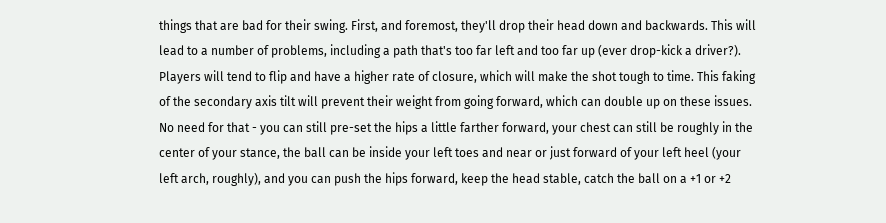things that are bad for their swing. First, and foremost, they'll drop their head down and backwards. This will lead to a number of problems, including a path that's too far left and too far up (ever drop-kick a driver?). Players will tend to flip and have a higher rate of closure, which will make the shot tough to time. This faking of the secondary axis tilt will prevent their weight from going forward, which can double up on these issues. No need for that - you can still pre-set the hips a little farther forward, your chest can still be roughly in the center of your stance, the ball can be inside your left toes and near or just forward of your left heel (your left arch, roughly), and you can push the hips forward, keep the head stable, catch the ball on a +1 or +2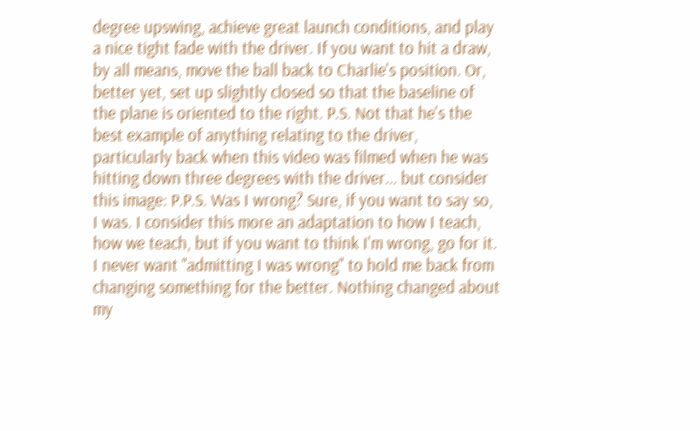degree upswing, achieve great launch conditions, and play a nice tight fade with the driver. If you want to hit a draw, by all means, move the ball back to Charlie's position. Or, better yet, set up slightly closed so that the baseline of the plane is oriented to the right. P.S. Not that he's the best example of anything relating to the driver, particularly back when this video was filmed when he was hitting down three degrees with the driver... but consider this image: P.P.S. Was I wrong? Sure, if you want to say so, I was. I consider this more an adaptation to how I teach, how we teach, but if you want to think I'm wrong, go for it. I never want "admitting I was wrong" to hold me back from changing something for the better. Nothing changed about my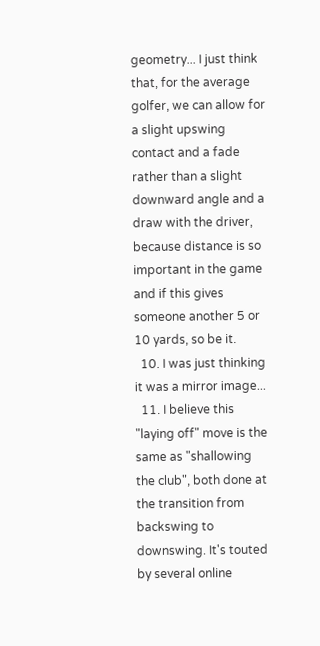geometry... I just think that, for the average golfer, we can allow for a slight upswing contact and a fade rather than a slight downward angle and a draw with the driver, because distance is so important in the game and if this gives someone another 5 or 10 yards, so be it.
  10. I was just thinking it was a mirror image...
  11. I believe this "laying off" move is the same as "shallowing the club", both done at the transition from backswing to downswing. It's touted by several online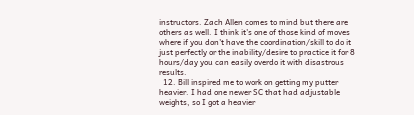instructors. Zach Allen comes to mind but there are others as well. I think it's one of those kind of moves where if you don't have the coordination/skill to do it just perfectly or the inability/desire to practice it for 8 hours/day you can easily overdo it with disastrous results.
  12. Bill inspired me to work on getting my putter heavier. I had one newer SC that had adjustable weights, so I got a heavier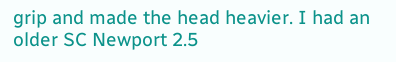grip and made the head heavier. I had an older SC Newport 2.5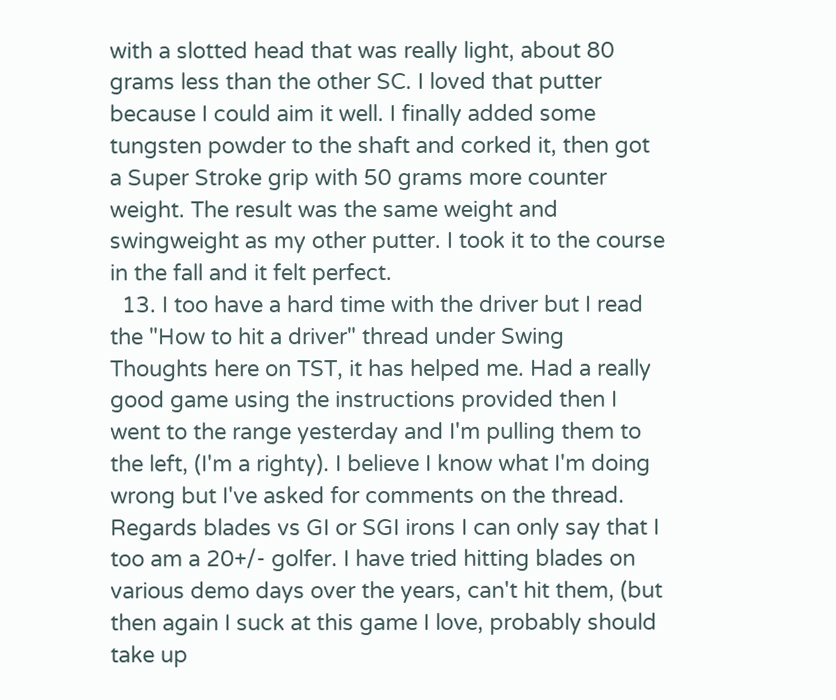with a slotted head that was really light, about 80 grams less than the other SC. I loved that putter because I could aim it well. I finally added some tungsten powder to the shaft and corked it, then got a Super Stroke grip with 50 grams more counter weight. The result was the same weight and swingweight as my other putter. I took it to the course in the fall and it felt perfect.
  13. I too have a hard time with the driver but I read the "How to hit a driver" thread under Swing Thoughts here on TST, it has helped me. Had a really good game using the instructions provided then I went to the range yesterday and I'm pulling them to the left, (I'm a righty). I believe I know what I'm doing wrong but I've asked for comments on the thread. Regards blades vs GI or SGI irons I can only say that I too am a 20+/- golfer. I have tried hitting blades on various demo days over the years, can't hit them, (but then again I suck at this game I love, probably should take up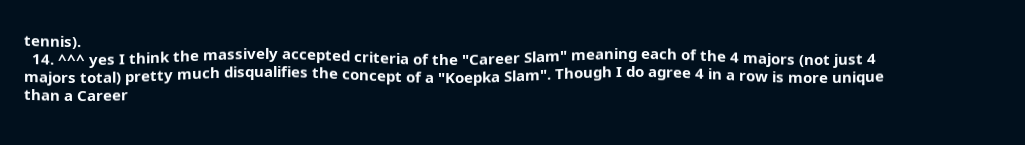tennis).
  14. ^^^ yes I think the massively accepted criteria of the "Career Slam" meaning each of the 4 majors (not just 4 majors total) pretty much disqualifies the concept of a "Koepka Slam". Though I do agree 4 in a row is more unique than a Career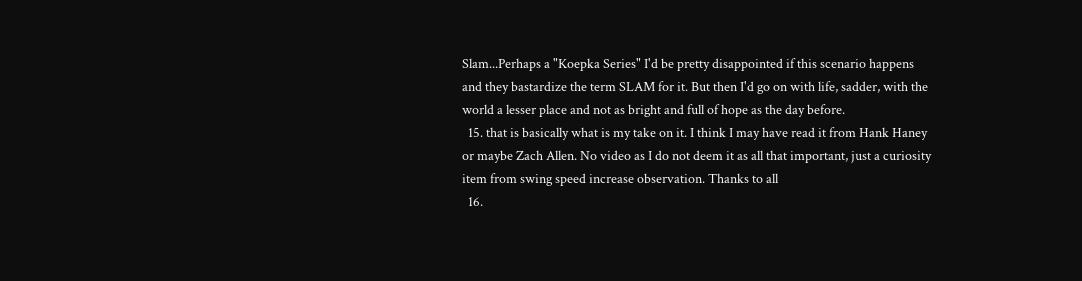Slam...Perhaps a "Koepka Series" I'd be pretty disappointed if this scenario happens and they bastardize the term SLAM for it. But then I'd go on with life, sadder, with the world a lesser place and not as bright and full of hope as the day before.
  15. that is basically what is my take on it. I think I may have read it from Hank Haney or maybe Zach Allen. No video as I do not deem it as all that important, just a curiosity item from swing speed increase observation. Thanks to all
  16.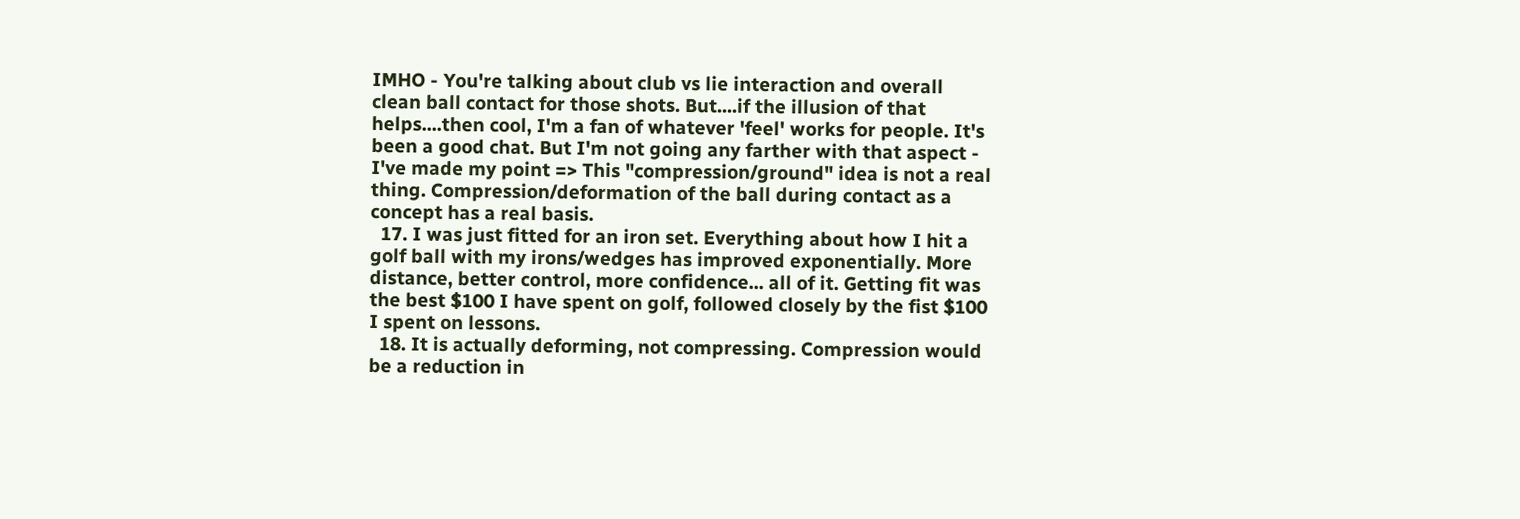IMHO - You're talking about club vs lie interaction and overall clean ball contact for those shots. But....if the illusion of that helps....then cool, I'm a fan of whatever 'feel' works for people. It's been a good chat. But I'm not going any farther with that aspect - I've made my point => This "compression/ground" idea is not a real thing. Compression/deformation of the ball during contact as a concept has a real basis.
  17. I was just fitted for an iron set. Everything about how I hit a golf ball with my irons/wedges has improved exponentially. More distance, better control, more confidence... all of it. Getting fit was the best $100 I have spent on golf, followed closely by the fist $100 I spent on lessons.
  18. It is actually deforming, not compressing. Compression would be a reduction in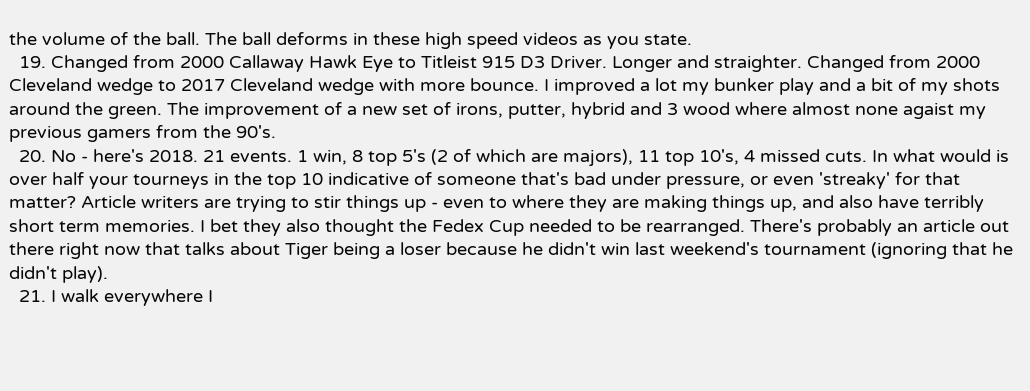the volume of the ball. The ball deforms in these high speed videos as you state.
  19. Changed from 2000 Callaway Hawk Eye to Titleist 915 D3 Driver. Longer and straighter. Changed from 2000 Cleveland wedge to 2017 Cleveland wedge with more bounce. I improved a lot my bunker play and a bit of my shots around the green. The improvement of a new set of irons, putter, hybrid and 3 wood where almost none agaist my previous gamers from the 90's.
  20. No - here's 2018. 21 events. 1 win, 8 top 5's (2 of which are majors), 11 top 10's, 4 missed cuts. In what would is over half your tourneys in the top 10 indicative of someone that's bad under pressure, or even 'streaky' for that matter? Article writers are trying to stir things up - even to where they are making things up, and also have terribly short term memories. I bet they also thought the Fedex Cup needed to be rearranged. There's probably an article out there right now that talks about Tiger being a loser because he didn't win last weekend's tournament (ignoring that he didn't play).
  21. I walk everywhere I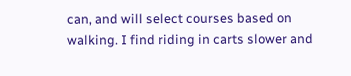can, and will select courses based on walking. I find riding in carts slower and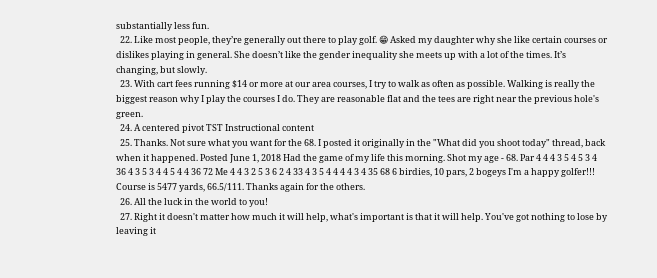substantially less fun.
  22. Like most people, they’re generally out there to play golf. 😁 Asked my daughter why she like certain courses or dislikes playing in general. She doesn’t like the gender inequality she meets up with a lot of the times. It’s changing, but slowly.
  23. With cart fees running $14 or more at our area courses, I try to walk as often as possible. Walking is really the biggest reason why I play the courses I do. They are reasonable flat and the tees are right near the previous hole's green.
  24. A centered pivot TST Instructional content
  25. Thanks. Not sure what you want for the 68. I posted it originally in the "What did you shoot today" thread, back when it happened. Posted June 1, 2018 Had the game of my life this morning. Shot my age - 68. Par 4 4 4 3 5 4 5 3 4 36 4 3 5 3 4 4 5 4 4 36 72 Me 4 4 3 2 5 3 6 2 4 33 4 3 5 4 4 4 4 3 4 35 68 6 birdies, 10 pars, 2 bogeys I'm a happy golfer!!! Course is 5477 yards, 66.5/111. Thanks again for the others.
  26. All the luck in the world to you!
  27. Right it doesn't matter how much it will help, what's important is that it will help. You've got nothing to lose by leaving it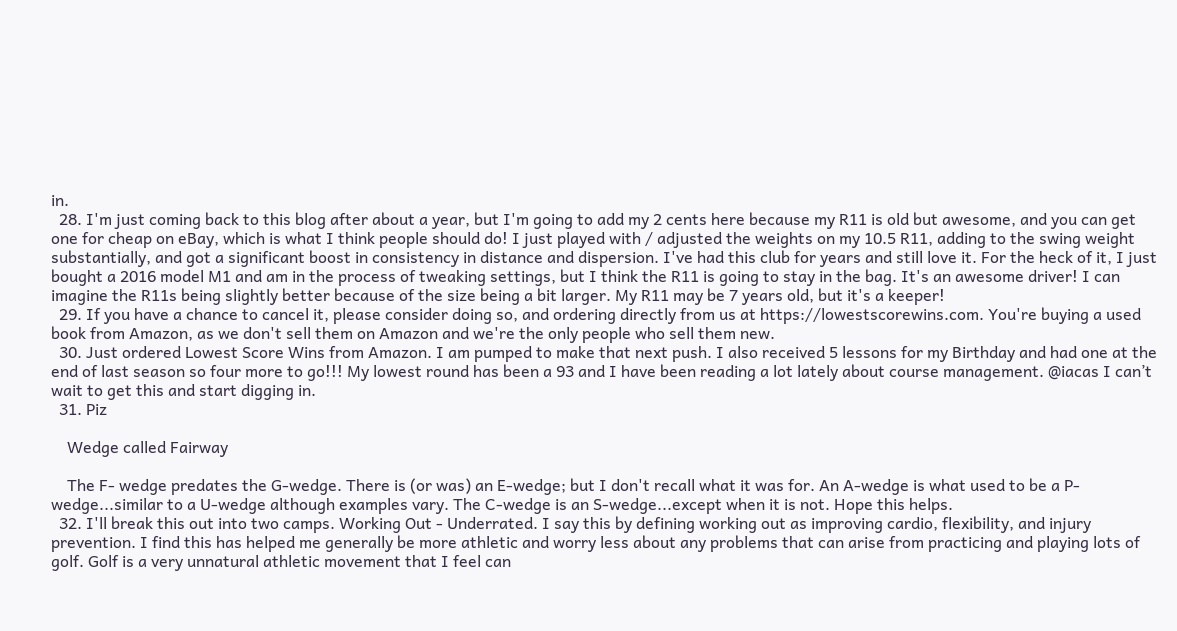in.
  28. I'm just coming back to this blog after about a year, but I'm going to add my 2 cents here because my R11 is old but awesome, and you can get one for cheap on eBay, which is what I think people should do! I just played with / adjusted the weights on my 10.5 R11, adding to the swing weight substantially, and got a significant boost in consistency in distance and dispersion. I've had this club for years and still love it. For the heck of it, I just bought a 2016 model M1 and am in the process of tweaking settings, but I think the R11 is going to stay in the bag. It's an awesome driver! I can imagine the R11s being slightly better because of the size being a bit larger. My R11 may be 7 years old, but it's a keeper!
  29. If you have a chance to cancel it, please consider doing so, and ordering directly from us at https://lowestscorewins.com. You're buying a used book from Amazon, as we don't sell them on Amazon and we're the only people who sell them new.
  30. Just ordered Lowest Score Wins from Amazon. I am pumped to make that next push. I also received 5 lessons for my Birthday and had one at the end of last season so four more to go!!! My lowest round has been a 93 and I have been reading a lot lately about course management. @iacas I can’t wait to get this and start digging in.
  31. Piz

    Wedge called Fairway

    The F- wedge predates the G-wedge. There is (or was) an E-wedge; but I don't recall what it was for. An A-wedge is what used to be a P-wedge...similar to a U-wedge although examples vary. The C-wedge is an S-wedge...except when it is not. Hope this helps.
  32. I'll break this out into two camps. Working Out - Underrated. I say this by defining working out as improving cardio, flexibility, and injury prevention. I find this has helped me generally be more athletic and worry less about any problems that can arise from practicing and playing lots of golf. Golf is a very unnatural athletic movement that I feel can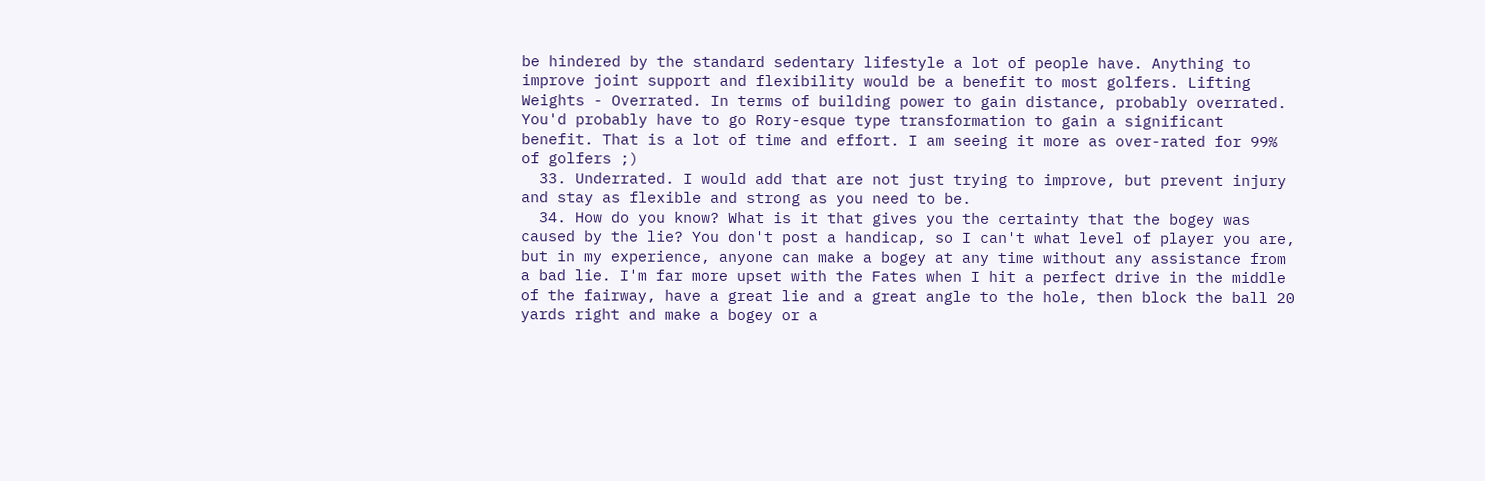be hindered by the standard sedentary lifestyle a lot of people have. Anything to improve joint support and flexibility would be a benefit to most golfers. Lifting Weights - Overrated. In terms of building power to gain distance, probably overrated. You'd probably have to go Rory-esque type transformation to gain a significant benefit. That is a lot of time and effort. I am seeing it more as over-rated for 99% of golfers ;)
  33. Underrated. I would add that are not just trying to improve, but prevent injury and stay as flexible and strong as you need to be.
  34. How do you know? What is it that gives you the certainty that the bogey was caused by the lie? You don't post a handicap, so I can't what level of player you are, but in my experience, anyone can make a bogey at any time without any assistance from a bad lie. I'm far more upset with the Fates when I hit a perfect drive in the middle of the fairway, have a great lie and a great angle to the hole, then block the ball 20 yards right and make a bogey or a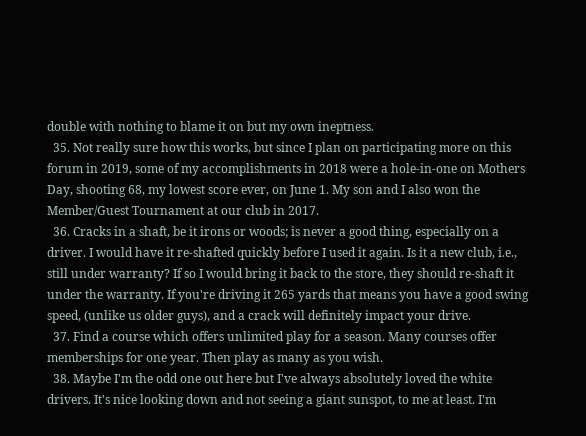double with nothing to blame it on but my own ineptness.
  35. Not really sure how this works, but since I plan on participating more on this forum in 2019, some of my accomplishments in 2018 were a hole-in-one on Mothers Day, shooting 68, my lowest score ever, on June 1. My son and I also won the Member/Guest Tournament at our club in 2017.
  36. Cracks in a shaft, be it irons or woods; is never a good thing, especially on a driver. I would have it re-shafted quickly before I used it again. Is it a new club, i.e., still under warranty? If so I would bring it back to the store, they should re-shaft it under the warranty. If you're driving it 265 yards that means you have a good swing speed, (unlike us older guys), and a crack will definitely impact your drive.
  37. Find a course which offers unlimited play for a season. Many courses offer memberships for one year. Then play as many as you wish.
  38. Maybe I'm the odd one out here but I've always absolutely loved the white drivers. It's nice looking down and not seeing a giant sunspot, to me at least. I'm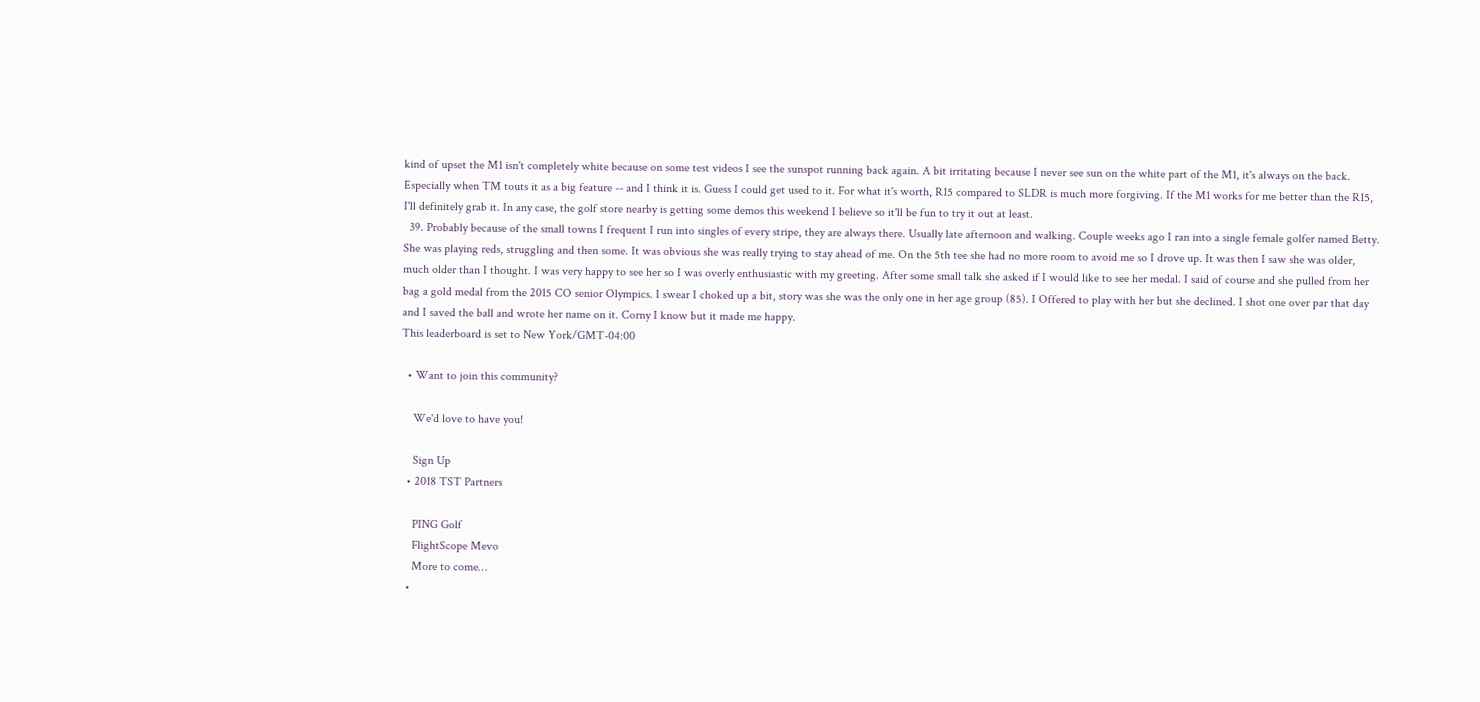kind of upset the M1 isn't completely white because on some test videos I see the sunspot running back again. A bit irritating because I never see sun on the white part of the M1, it's always on the back. Especially when TM touts it as a big feature -- and I think it is. Guess I could get used to it. For what it's worth, R15 compared to SLDR is much more forgiving. If the M1 works for me better than the R15, I'll definitely grab it. In any case, the golf store nearby is getting some demos this weekend I believe so it'll be fun to try it out at least.
  39. Probably because of the small towns I frequent I run into singles of every stripe, they are always there. Usually late afternoon and walking. Couple weeks ago I ran into a single female golfer named Betty. She was playing reds, struggling and then some. It was obvious she was really trying to stay ahead of me. On the 5th tee she had no more room to avoid me so I drove up. It was then I saw she was older, much older than I thought. I was very happy to see her so I was overly enthusiastic with my greeting. After some small talk she asked if I would like to see her medal. I said of course and she pulled from her bag a gold medal from the 2015 CO senior Olympics. I swear I choked up a bit, story was she was the only one in her age group (85). I Offered to play with her but she declined. I shot one over par that day and I saved the ball and wrote her name on it. Corny I know but it made me happy.
This leaderboard is set to New York/GMT-04:00

  • Want to join this community?

    We'd love to have you!

    Sign Up
  • 2018 TST Partners

    PING Golf
    FlightScope Mevo
    More to come…
  •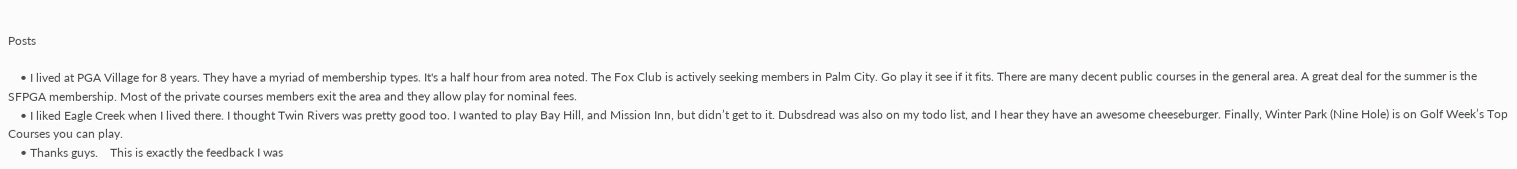Posts

    • I lived at PGA Village for 8 years. They have a myriad of membership types. It's a half hour from area noted. The Fox Club is actively seeking members in Palm City. Go play it see if it fits. There are many decent public courses in the general area. A great deal for the summer is the SFPGA membership. Most of the private courses members exit the area and they allow play for nominal fees.
    • I liked Eagle Creek when I lived there. I thought Twin Rivers was pretty good too. I wanted to play Bay Hill, and Mission Inn, but didn’t get to it. Dubsdread was also on my todo list, and I hear they have an awesome cheeseburger. Finally, Winter Park (Nine Hole) is on Golf Week’s Top Courses you can play.
    • Thanks guys.    This is exactly the feedback I was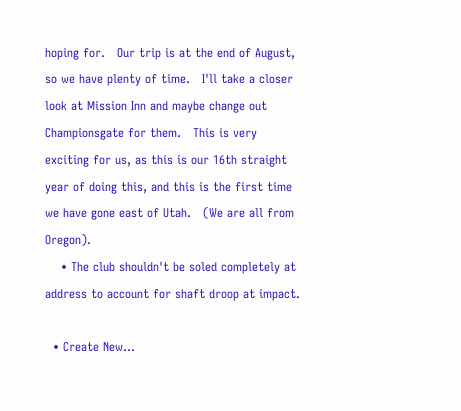hoping for.   Our trip is at the end of August, so we have plenty of time.   I'll take a closer look at Mission Inn and maybe change out Championsgate for them.   This is very exciting for us, as this is our 16th straight year of doing this, and this is the first time we have gone east of Utah.   (We are all from Oregon).
    • The club shouldn't be soled completely at address to account for shaft droop at impact.

  • Create New...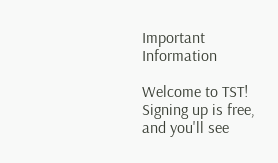Important Information

Welcome to TST! Signing up is free, and you'll see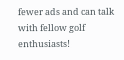fewer ads and can talk with fellow golf enthusiasts!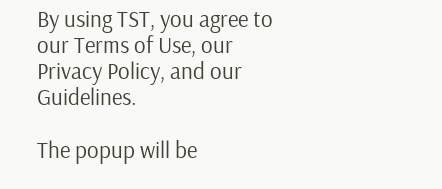By using TST, you agree to our Terms of Use, our Privacy Policy, and our Guidelines.

The popup will be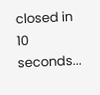closed in 10 seconds...